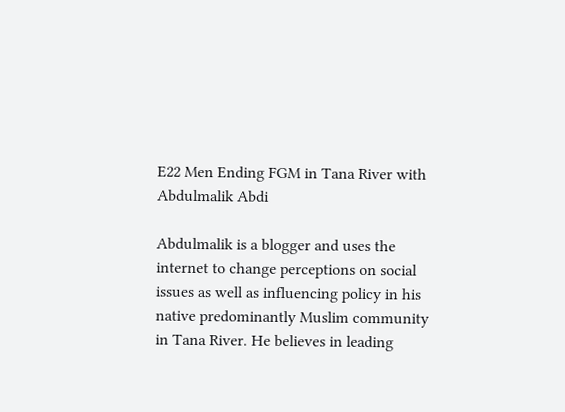E22 Men Ending FGM in Tana River with Abdulmalik Abdi

Abdulmalik is a blogger and uses the internet to change perceptions on social issues as well as influencing policy in his native predominantly Muslim community in Tana River. He believes in leading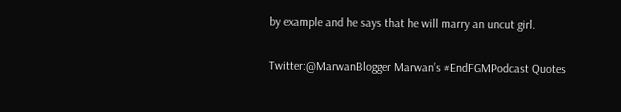by example and he says that he will marry an uncut girl.

Twitter:@MarwanBlogger Marwan’s #EndFGMPodcast Quotes